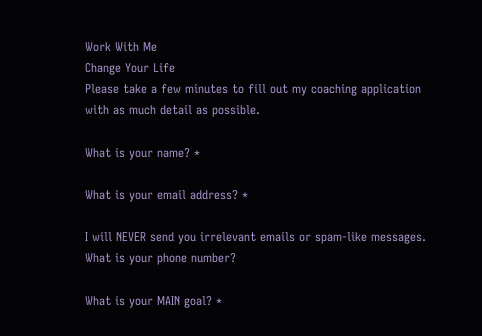Work With Me
Change Your Life
Please take a few minutes to fill out my coaching application with as much detail as possible.

What is your name? *

What is your email address? *

I will NEVER send you irrelevant emails or spam-like messages.
What is your phone number?

What is your MAIN goal? *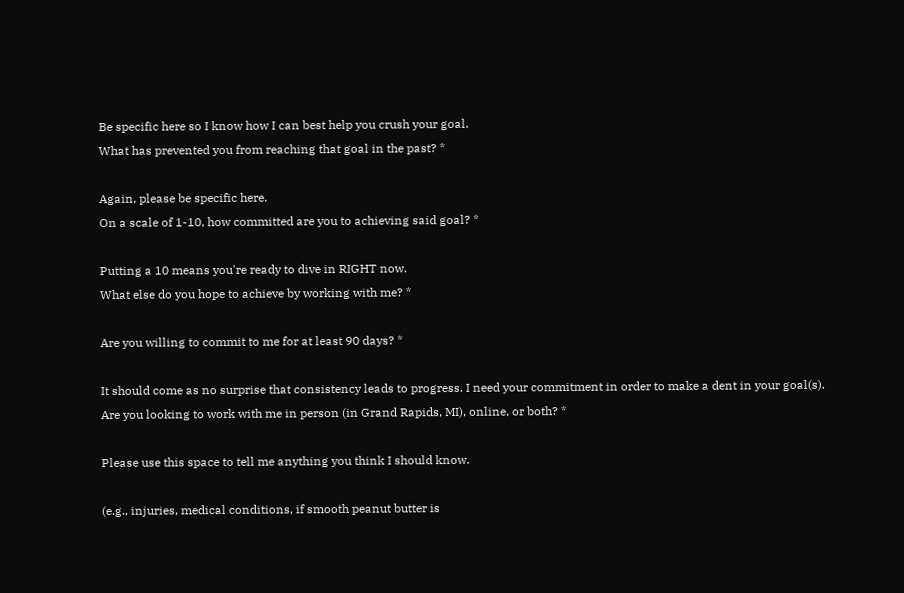Be specific here so I know how I can best help you crush your goal.
What has prevented you from reaching that goal in the past? *

Again, please be specific here.
On a scale of 1-10, how committed are you to achieving said goal? *

Putting a 10 means you're ready to dive in RIGHT now.
What else do you hope to achieve by working with me? *

Are you willing to commit to me for at least 90 days? *

It should come as no surprise that consistency leads to progress. I need your commitment in order to make a dent in your goal(s).
Are you looking to work with me in person (in Grand Rapids, MI), online, or both? *

Please use this space to tell me anything you think I should know.

(e.g., injuries, medical conditions, if smooth peanut butter is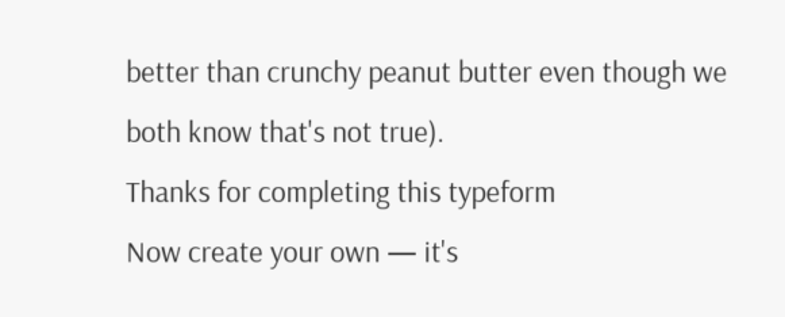better than crunchy peanut butter even though we both know that's not true).
Thanks for completing this typeform
Now create your own — it's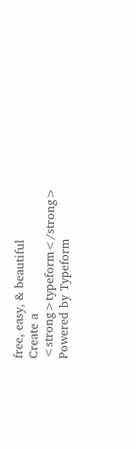free, easy, & beautiful
Create a <strong>typeform</strong>
Powered by Typeform